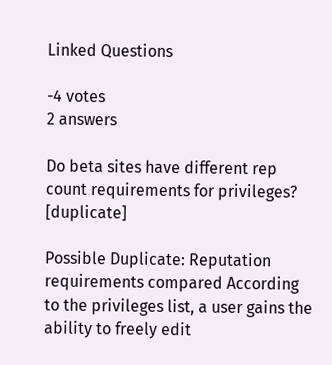Linked Questions

-4 votes
2 answers

Do beta sites have different rep count requirements for privileges? [duplicate]

Possible Duplicate: Reputation requirements compared According to the privileges list, a user gains the ability to freely edit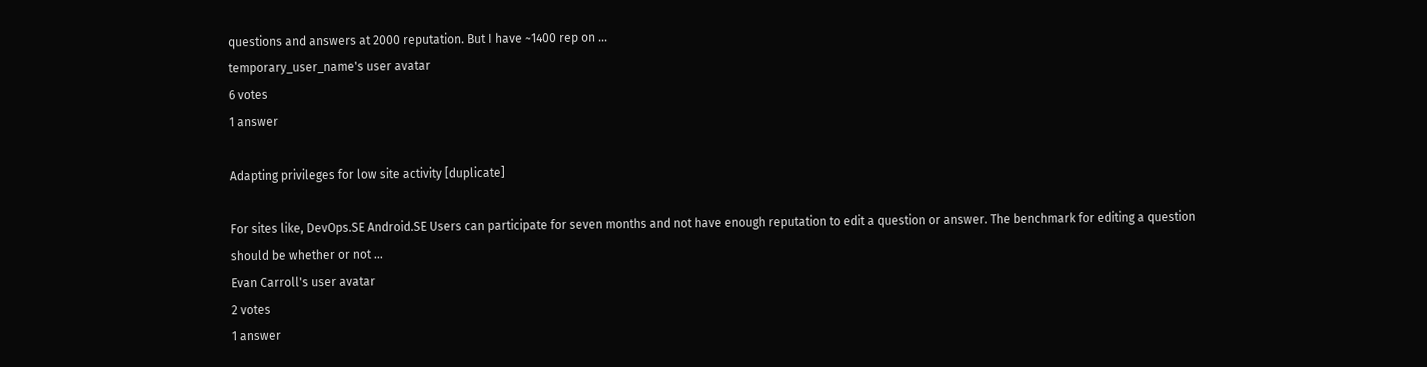questions and answers at 2000 reputation. But I have ~1400 rep on ...
temporary_user_name's user avatar
6 votes
1 answer

Adapting privileges for low site activity [duplicate]

For sites like, DevOps.SE Android.SE Users can participate for seven months and not have enough reputation to edit a question or answer. The benchmark for editing a question should be whether or not ...
Evan Carroll's user avatar
2 votes
1 answer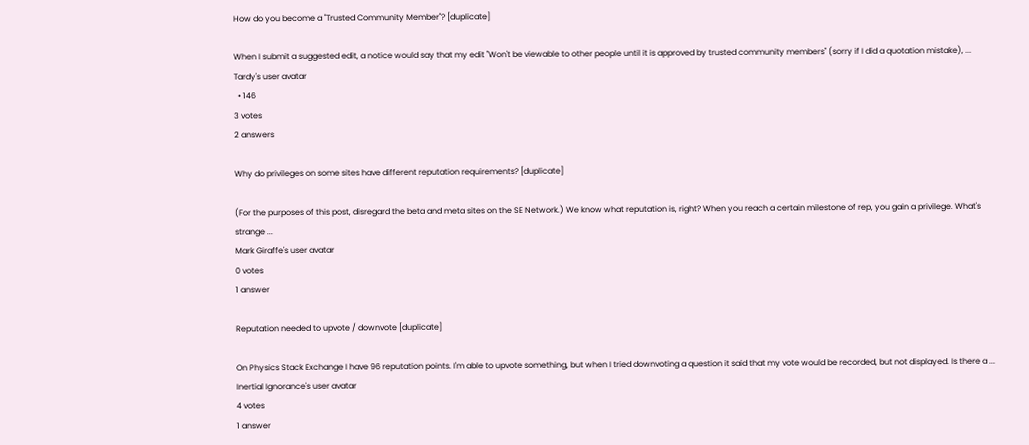How do you become a "Trusted Community Member"? [duplicate]

When I submit a suggested edit, a notice would say that my edit "Won't be viewable to other people until it is approved by trusted community members" (sorry if I did a quotation mistake), ...
Tardy's user avatar
  • 146
3 votes
2 answers

Why do privileges on some sites have different reputation requirements? [duplicate]

(For the purposes of this post, disregard the beta and meta sites on the SE Network.) We know what reputation is, right? When you reach a certain milestone of rep, you gain a privilege. What's strange ...
Mark Giraffe's user avatar
0 votes
1 answer

Reputation needed to upvote / downvote [duplicate]

On Physics Stack Exchange I have 96 reputation points. I'm able to upvote something, but when I tried downvoting a question it said that my vote would be recorded, but not displayed. Is there a ...
Inertial Ignorance's user avatar
4 votes
1 answer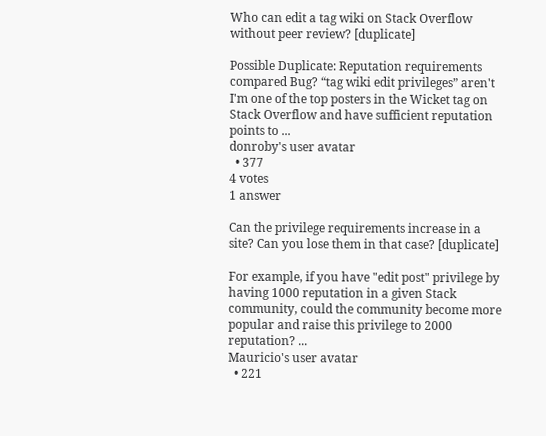Who can edit a tag wiki on Stack Overflow without peer review? [duplicate]

Possible Duplicate: Reputation requirements compared Bug? “tag wiki edit privileges” aren't I'm one of the top posters in the Wicket tag on Stack Overflow and have sufficient reputation points to ...
donroby's user avatar
  • 377
4 votes
1 answer

Can the privilege requirements increase in a site? Can you lose them in that case? [duplicate]

For example, if you have "edit post" privilege by having 1000 reputation in a given Stack community, could the community become more popular and raise this privilege to 2000 reputation? ...
Mauricio's user avatar
  • 221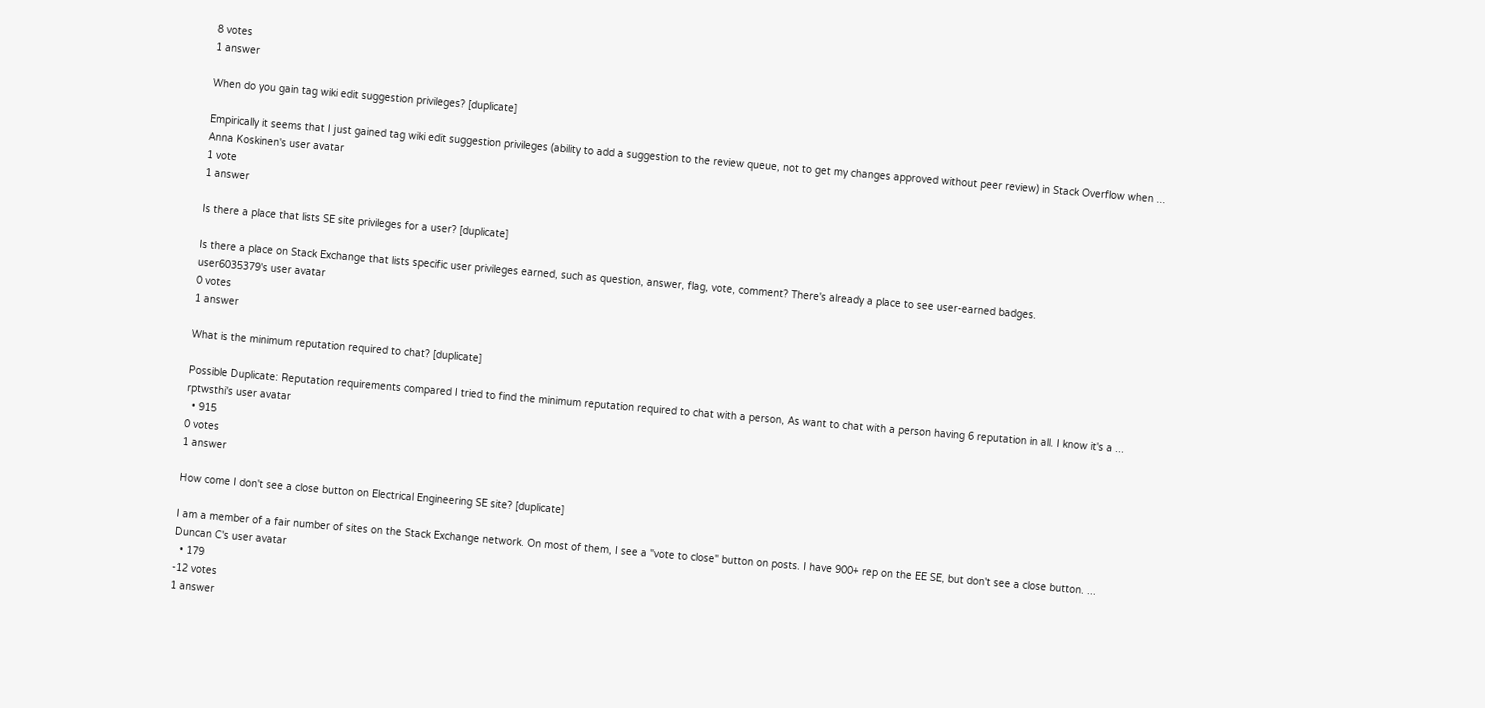8 votes
1 answer

When do you gain tag wiki edit suggestion privileges? [duplicate]

Empirically it seems that I just gained tag wiki edit suggestion privileges (ability to add a suggestion to the review queue, not to get my changes approved without peer review) in Stack Overflow when ...
Anna Koskinen's user avatar
1 vote
1 answer

Is there a place that lists SE site privileges for a user? [duplicate]

Is there a place on Stack Exchange that lists specific user privileges earned, such as question, answer, flag, vote, comment? There's already a place to see user-earned badges.
user6035379's user avatar
0 votes
1 answer

What is the minimum reputation required to chat? [duplicate]

Possible Duplicate: Reputation requirements compared I tried to find the minimum reputation required to chat with a person, As want to chat with a person having 6 reputation in all. I know it's a ...
rptwsthi's user avatar
  • 915
0 votes
1 answer

How come I don't see a close button on Electrical Engineering SE site? [duplicate]

I am a member of a fair number of sites on the Stack Exchange network. On most of them, I see a "vote to close" button on posts. I have 900+ rep on the EE SE, but don't see a close button. ...
Duncan C's user avatar
  • 179
-12 votes
1 answer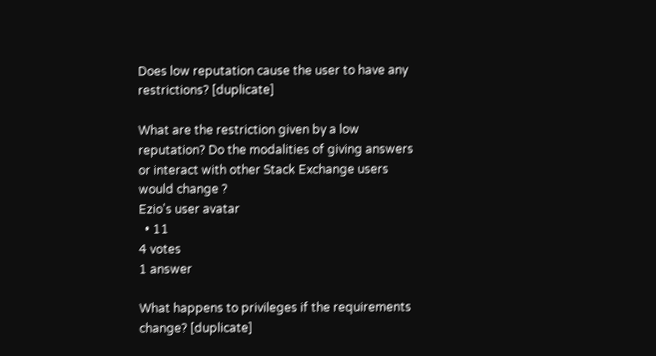Does low reputation cause the user to have any restrictions? [duplicate]

What are the restriction given by a low reputation? Do the modalities of giving answers or interact with other Stack Exchange users would change ?
Ezio's user avatar
  • 11
4 votes
1 answer

What happens to privileges if the requirements change? [duplicate]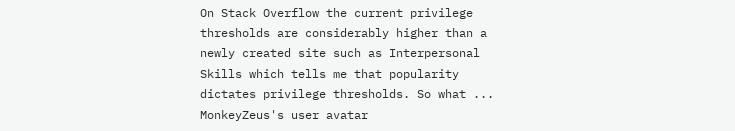On Stack Overflow the current privilege thresholds are considerably higher than a newly created site such as Interpersonal Skills which tells me that popularity dictates privilege thresholds. So what ...
MonkeyZeus's user avatar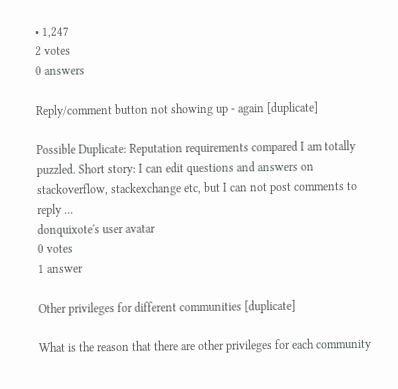• 1,247
2 votes
0 answers

Reply/comment button not showing up - again [duplicate]

Possible Duplicate: Reputation requirements compared I am totally puzzled. Short story: I can edit questions and answers on stackoverflow, stackexchange etc, but I can not post comments to reply ...
donquixote's user avatar
0 votes
1 answer

Other privileges for different communities [duplicate]

What is the reason that there are other privileges for each community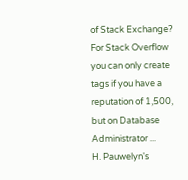of Stack Exchange? For Stack Overflow you can only create tags if you have a reputation of 1,500, but on Database Administrator ...
H. Pauwelyn's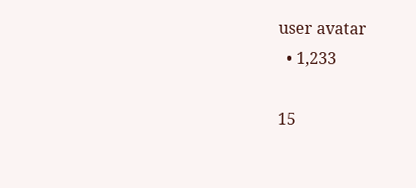user avatar
  • 1,233

15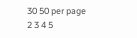30 50 per page
2 3 4 5